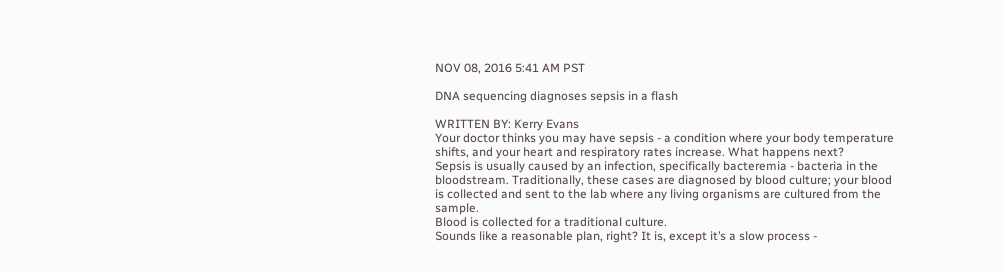NOV 08, 2016 5:41 AM PST

DNA sequencing diagnoses sepsis in a flash

WRITTEN BY: Kerry Evans
Your doctor thinks you may have sepsis - a condition where your body temperature shifts, and your heart and respiratory rates increase. What happens next?
Sepsis is usually caused by an infection, specifically bacteremia - bacteria in the bloodstream. Traditionally, these cases are diagnosed by blood culture; your blood is collected and sent to the lab where any living organisms are cultured from the sample.
Blood is collected for a traditional culture.
Sounds like a reasonable plan, right? It is, except it’s a slow process -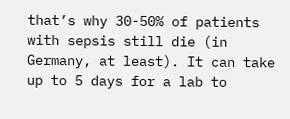that’s why 30-50% of patients with sepsis still die (in Germany, at least). It can take up to 5 days for a lab to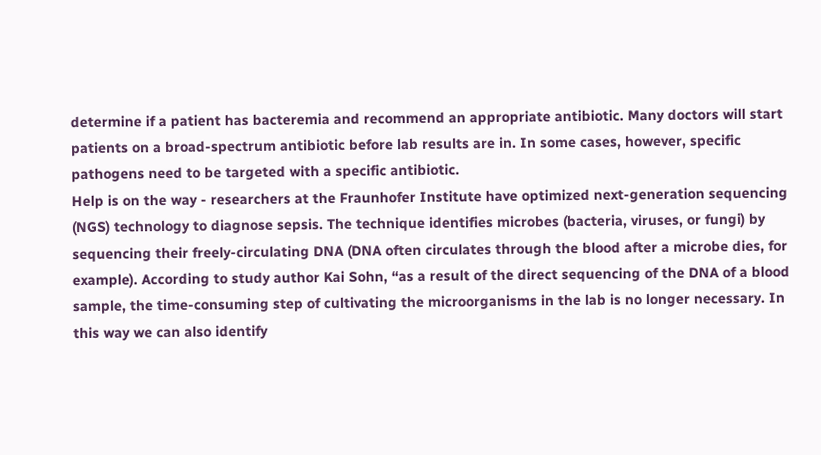determine if a patient has bacteremia and recommend an appropriate antibiotic. Many doctors will start patients on a broad-spectrum antibiotic before lab results are in. In some cases, however, specific pathogens need to be targeted with a specific antibiotic.
Help is on the way - researchers at the Fraunhofer Institute have optimized next-generation sequencing (NGS) technology to diagnose sepsis. The technique identifies microbes (bacteria, viruses, or fungi) by sequencing their freely-circulating DNA (DNA often circulates through the blood after a microbe dies, for example). According to study author Kai Sohn, “as a result of the direct sequencing of the DNA of a blood sample, the time-consuming step of cultivating the microorganisms in the lab is no longer necessary. In this way we can also identify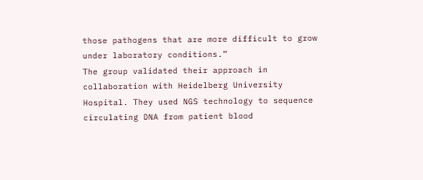those pathogens that are more difficult to grow under laboratory conditions.”
The group validated their approach in collaboration with Heidelberg University Hospital. They used NGS technology to sequence circulating DNA from patient blood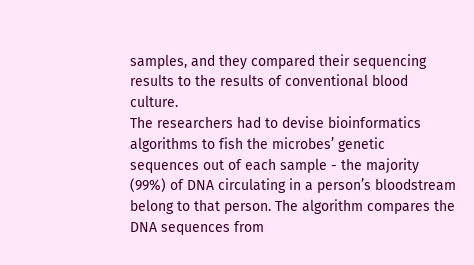samples, and they compared their sequencing results to the results of conventional blood culture.
The researchers had to devise bioinformatics algorithms to fish the microbes’ genetic sequences out of each sample - the majority (99%) of DNA circulating in a person’s bloodstream belong to that person. The algorithm compares the DNA sequences from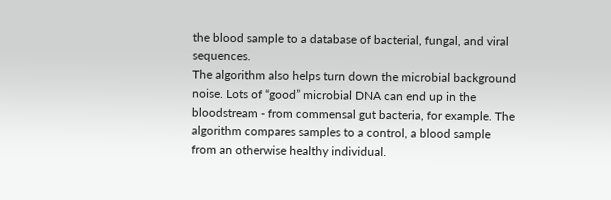the blood sample to a database of bacterial, fungal, and viral sequences.
The algorithm also helps turn down the microbial background noise. Lots of “good” microbial DNA can end up in the bloodstream - from commensal gut bacteria, for example. The algorithm compares samples to a control, a blood sample from an otherwise healthy individual.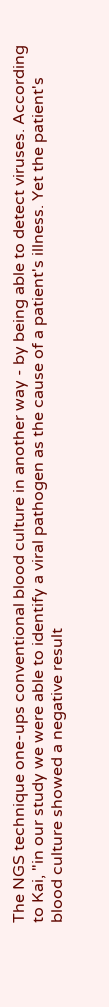The NGS technique one-ups conventional blood culture in another way - by being able to detect viruses. According to Kai, "in our study we were able to identify a viral pathogen as the cause of a patient's illness. Yet the patient's blood culture showed a negative result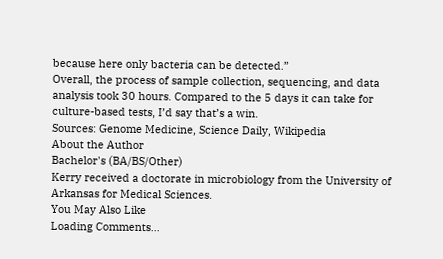because here only bacteria can be detected.”
Overall, the process of sample collection, sequencing, and data analysis took 30 hours. Compared to the 5 days it can take for culture-based tests, I’d say that’s a win.
Sources: Genome Medicine, Science Daily, Wikipedia
About the Author
Bachelor's (BA/BS/Other)
Kerry received a doctorate in microbiology from the University of Arkansas for Medical Sciences.
You May Also Like
Loading Comments...